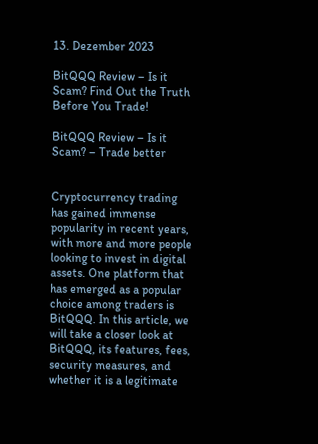13. Dezember 2023

BitQQQ Review – Is it Scam? Find Out the Truth Before You Trade!

BitQQQ Review – Is it Scam? – Trade better


Cryptocurrency trading has gained immense popularity in recent years, with more and more people looking to invest in digital assets. One platform that has emerged as a popular choice among traders is BitQQQ. In this article, we will take a closer look at BitQQQ, its features, fees, security measures, and whether it is a legitimate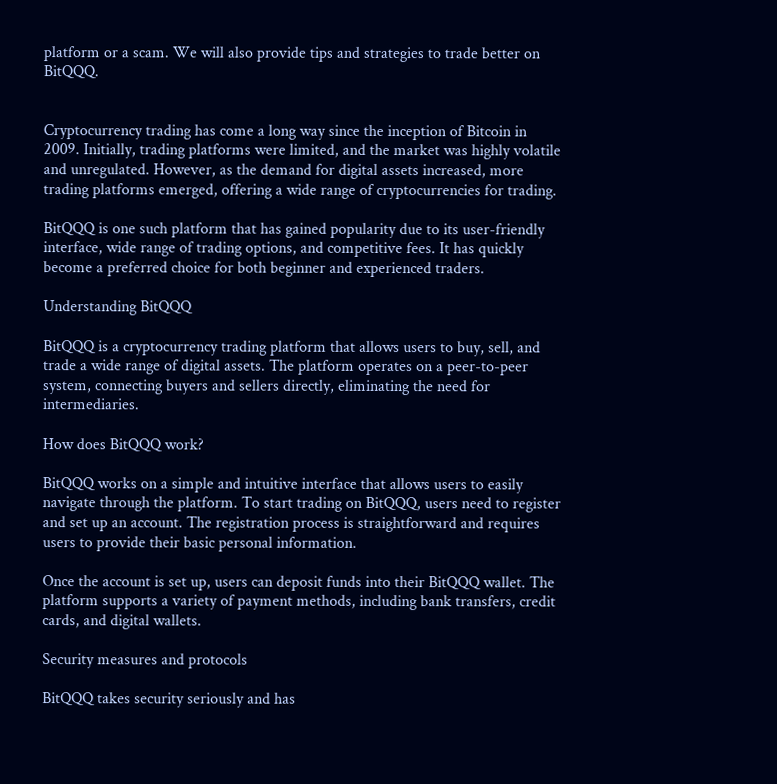platform or a scam. We will also provide tips and strategies to trade better on BitQQQ.


Cryptocurrency trading has come a long way since the inception of Bitcoin in 2009. Initially, trading platforms were limited, and the market was highly volatile and unregulated. However, as the demand for digital assets increased, more trading platforms emerged, offering a wide range of cryptocurrencies for trading.

BitQQQ is one such platform that has gained popularity due to its user-friendly interface, wide range of trading options, and competitive fees. It has quickly become a preferred choice for both beginner and experienced traders.

Understanding BitQQQ

BitQQQ is a cryptocurrency trading platform that allows users to buy, sell, and trade a wide range of digital assets. The platform operates on a peer-to-peer system, connecting buyers and sellers directly, eliminating the need for intermediaries.

How does BitQQQ work?

BitQQQ works on a simple and intuitive interface that allows users to easily navigate through the platform. To start trading on BitQQQ, users need to register and set up an account. The registration process is straightforward and requires users to provide their basic personal information.

Once the account is set up, users can deposit funds into their BitQQQ wallet. The platform supports a variety of payment methods, including bank transfers, credit cards, and digital wallets.

Security measures and protocols

BitQQQ takes security seriously and has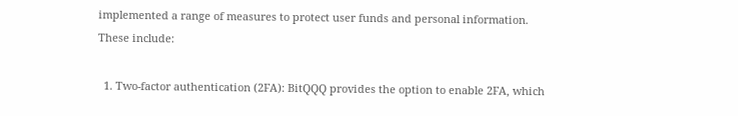implemented a range of measures to protect user funds and personal information. These include:

  1. Two-factor authentication (2FA): BitQQQ provides the option to enable 2FA, which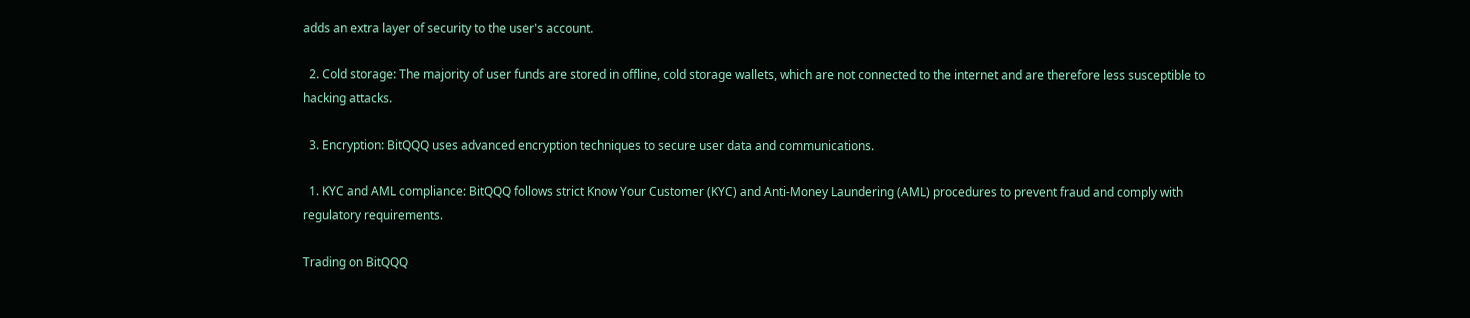adds an extra layer of security to the user's account.

  2. Cold storage: The majority of user funds are stored in offline, cold storage wallets, which are not connected to the internet and are therefore less susceptible to hacking attacks.

  3. Encryption: BitQQQ uses advanced encryption techniques to secure user data and communications.

  1. KYC and AML compliance: BitQQQ follows strict Know Your Customer (KYC) and Anti-Money Laundering (AML) procedures to prevent fraud and comply with regulatory requirements.

Trading on BitQQQ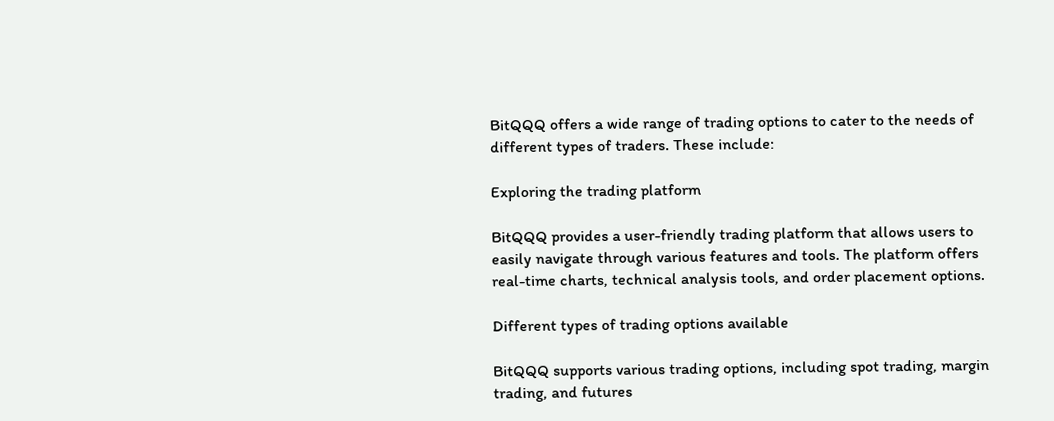BitQQQ offers a wide range of trading options to cater to the needs of different types of traders. These include:

Exploring the trading platform

BitQQQ provides a user-friendly trading platform that allows users to easily navigate through various features and tools. The platform offers real-time charts, technical analysis tools, and order placement options.

Different types of trading options available

BitQQQ supports various trading options, including spot trading, margin trading, and futures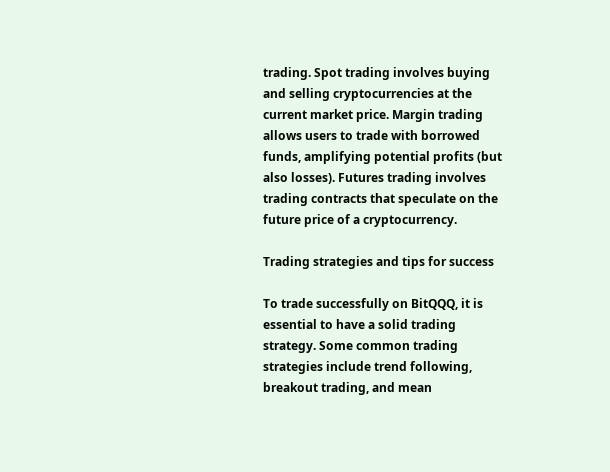trading. Spot trading involves buying and selling cryptocurrencies at the current market price. Margin trading allows users to trade with borrowed funds, amplifying potential profits (but also losses). Futures trading involves trading contracts that speculate on the future price of a cryptocurrency.

Trading strategies and tips for success

To trade successfully on BitQQQ, it is essential to have a solid trading strategy. Some common trading strategies include trend following, breakout trading, and mean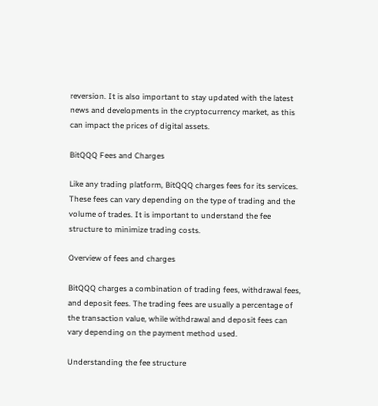reversion. It is also important to stay updated with the latest news and developments in the cryptocurrency market, as this can impact the prices of digital assets.

BitQQQ Fees and Charges

Like any trading platform, BitQQQ charges fees for its services. These fees can vary depending on the type of trading and the volume of trades. It is important to understand the fee structure to minimize trading costs.

Overview of fees and charges

BitQQQ charges a combination of trading fees, withdrawal fees, and deposit fees. The trading fees are usually a percentage of the transaction value, while withdrawal and deposit fees can vary depending on the payment method used.

Understanding the fee structure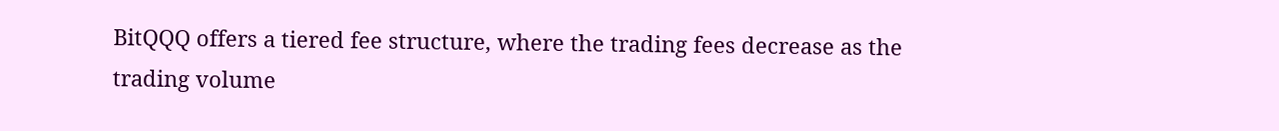BitQQQ offers a tiered fee structure, where the trading fees decrease as the trading volume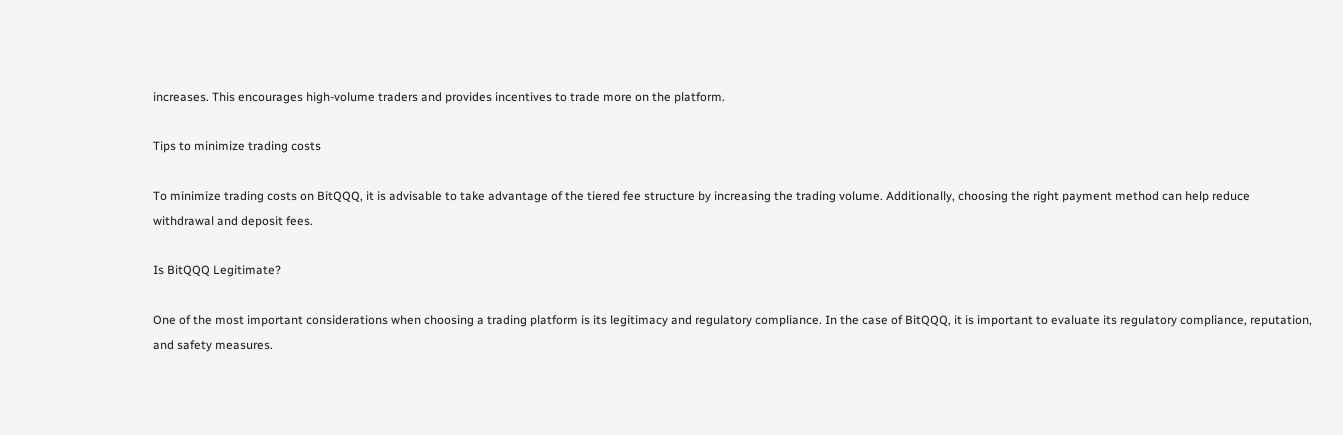increases. This encourages high-volume traders and provides incentives to trade more on the platform.

Tips to minimize trading costs

To minimize trading costs on BitQQQ, it is advisable to take advantage of the tiered fee structure by increasing the trading volume. Additionally, choosing the right payment method can help reduce withdrawal and deposit fees.

Is BitQQQ Legitimate?

One of the most important considerations when choosing a trading platform is its legitimacy and regulatory compliance. In the case of BitQQQ, it is important to evaluate its regulatory compliance, reputation, and safety measures.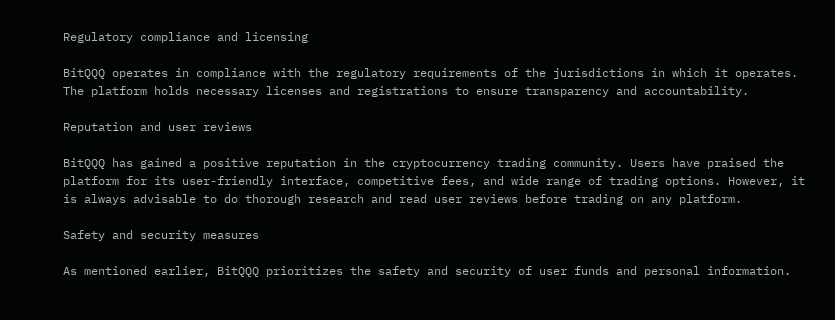Regulatory compliance and licensing

BitQQQ operates in compliance with the regulatory requirements of the jurisdictions in which it operates. The platform holds necessary licenses and registrations to ensure transparency and accountability.

Reputation and user reviews

BitQQQ has gained a positive reputation in the cryptocurrency trading community. Users have praised the platform for its user-friendly interface, competitive fees, and wide range of trading options. However, it is always advisable to do thorough research and read user reviews before trading on any platform.

Safety and security measures

As mentioned earlier, BitQQQ prioritizes the safety and security of user funds and personal information.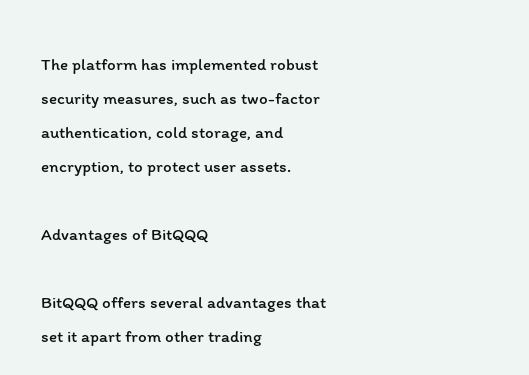The platform has implemented robust security measures, such as two-factor authentication, cold storage, and encryption, to protect user assets.

Advantages of BitQQQ

BitQQQ offers several advantages that set it apart from other trading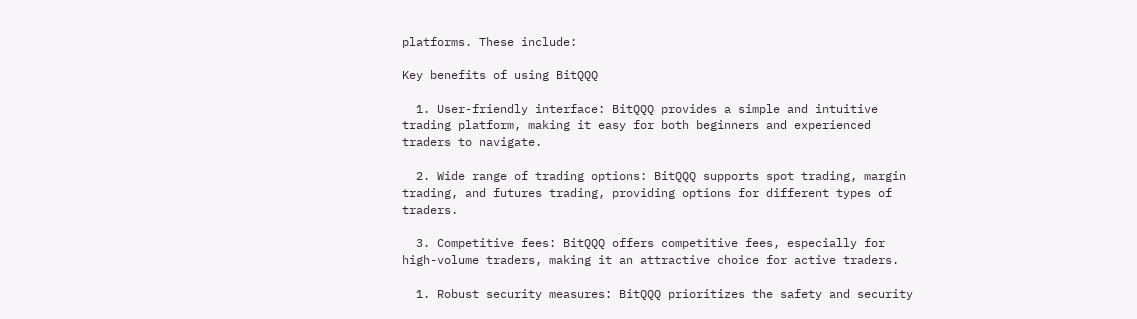platforms. These include:

Key benefits of using BitQQQ

  1. User-friendly interface: BitQQQ provides a simple and intuitive trading platform, making it easy for both beginners and experienced traders to navigate.

  2. Wide range of trading options: BitQQQ supports spot trading, margin trading, and futures trading, providing options for different types of traders.

  3. Competitive fees: BitQQQ offers competitive fees, especially for high-volume traders, making it an attractive choice for active traders.

  1. Robust security measures: BitQQQ prioritizes the safety and security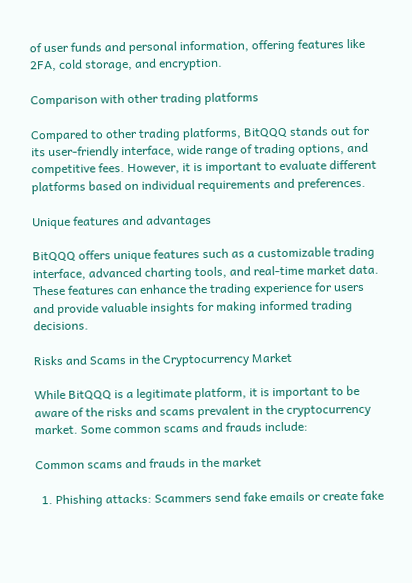of user funds and personal information, offering features like 2FA, cold storage, and encryption.

Comparison with other trading platforms

Compared to other trading platforms, BitQQQ stands out for its user-friendly interface, wide range of trading options, and competitive fees. However, it is important to evaluate different platforms based on individual requirements and preferences.

Unique features and advantages

BitQQQ offers unique features such as a customizable trading interface, advanced charting tools, and real-time market data. These features can enhance the trading experience for users and provide valuable insights for making informed trading decisions.

Risks and Scams in the Cryptocurrency Market

While BitQQQ is a legitimate platform, it is important to be aware of the risks and scams prevalent in the cryptocurrency market. Some common scams and frauds include:

Common scams and frauds in the market

  1. Phishing attacks: Scammers send fake emails or create fake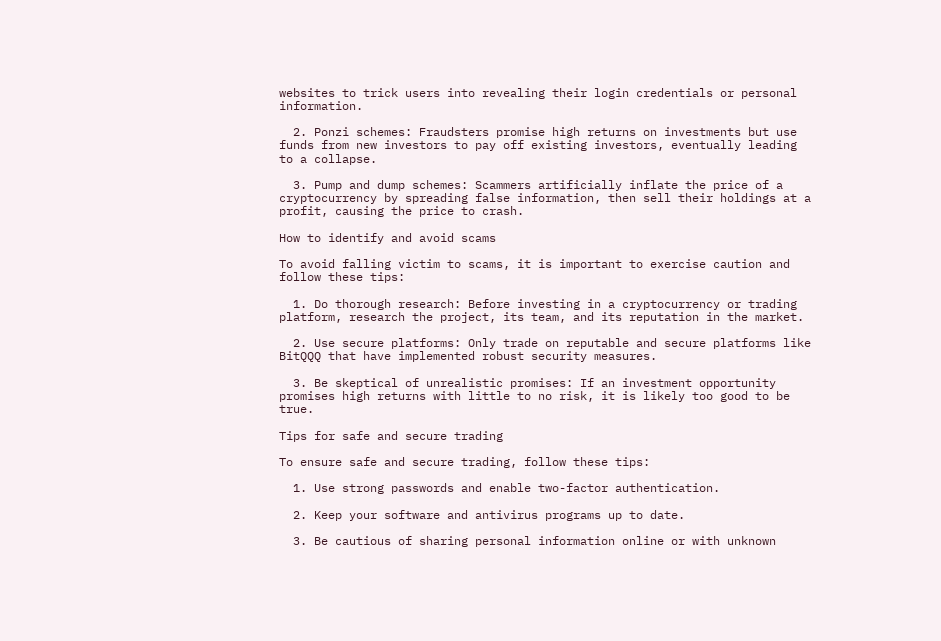websites to trick users into revealing their login credentials or personal information.

  2. Ponzi schemes: Fraudsters promise high returns on investments but use funds from new investors to pay off existing investors, eventually leading to a collapse.

  3. Pump and dump schemes: Scammers artificially inflate the price of a cryptocurrency by spreading false information, then sell their holdings at a profit, causing the price to crash.

How to identify and avoid scams

To avoid falling victim to scams, it is important to exercise caution and follow these tips:

  1. Do thorough research: Before investing in a cryptocurrency or trading platform, research the project, its team, and its reputation in the market.

  2. Use secure platforms: Only trade on reputable and secure platforms like BitQQQ that have implemented robust security measures.

  3. Be skeptical of unrealistic promises: If an investment opportunity promises high returns with little to no risk, it is likely too good to be true.

Tips for safe and secure trading

To ensure safe and secure trading, follow these tips:

  1. Use strong passwords and enable two-factor authentication.

  2. Keep your software and antivirus programs up to date.

  3. Be cautious of sharing personal information online or with unknown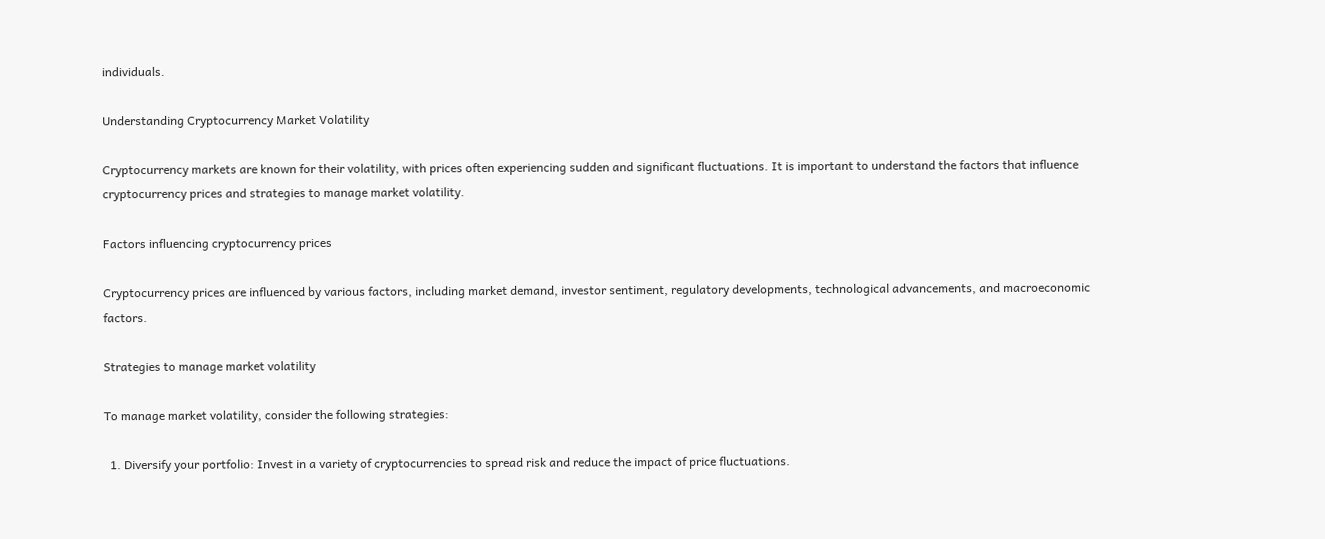individuals.

Understanding Cryptocurrency Market Volatility

Cryptocurrency markets are known for their volatility, with prices often experiencing sudden and significant fluctuations. It is important to understand the factors that influence cryptocurrency prices and strategies to manage market volatility.

Factors influencing cryptocurrency prices

Cryptocurrency prices are influenced by various factors, including market demand, investor sentiment, regulatory developments, technological advancements, and macroeconomic factors.

Strategies to manage market volatility

To manage market volatility, consider the following strategies:

  1. Diversify your portfolio: Invest in a variety of cryptocurrencies to spread risk and reduce the impact of price fluctuations.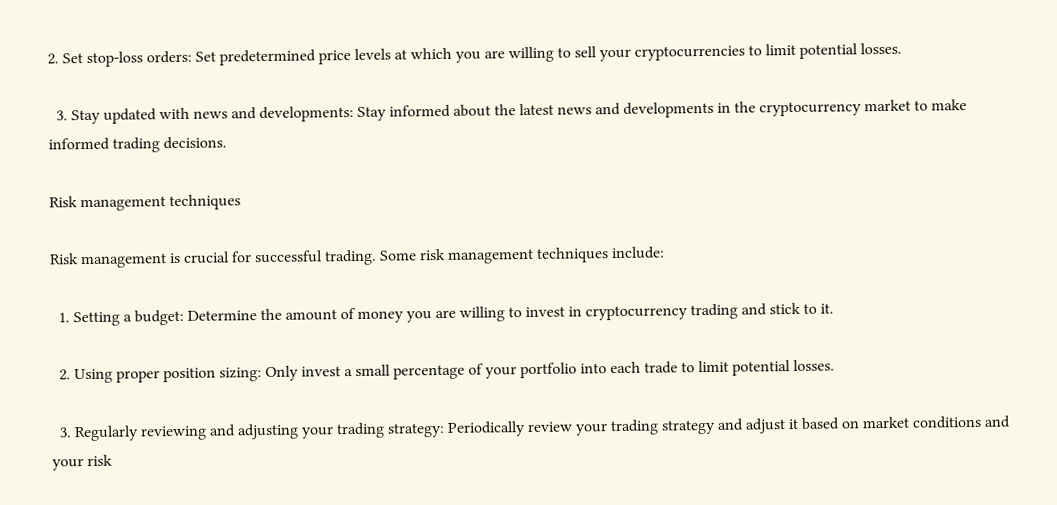2. Set stop-loss orders: Set predetermined price levels at which you are willing to sell your cryptocurrencies to limit potential losses.

  3. Stay updated with news and developments: Stay informed about the latest news and developments in the cryptocurrency market to make informed trading decisions.

Risk management techniques

Risk management is crucial for successful trading. Some risk management techniques include:

  1. Setting a budget: Determine the amount of money you are willing to invest in cryptocurrency trading and stick to it.

  2. Using proper position sizing: Only invest a small percentage of your portfolio into each trade to limit potential losses.

  3. Regularly reviewing and adjusting your trading strategy: Periodically review your trading strategy and adjust it based on market conditions and your risk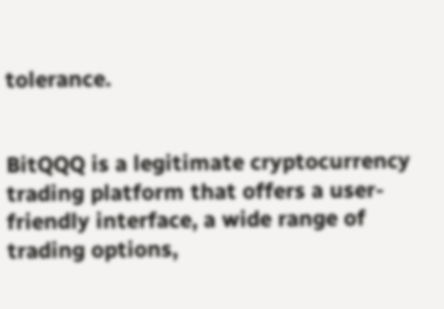tolerance.


BitQQQ is a legitimate cryptocurrency trading platform that offers a user-friendly interface, a wide range of trading options,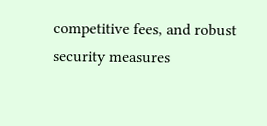competitive fees, and robust security measures